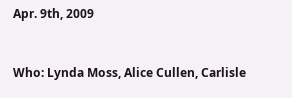Apr. 9th, 2009


Who: Lynda Moss, Alice Cullen, Carlisle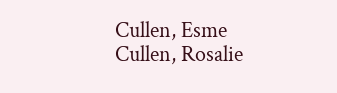Cullen, Esme Cullen, Rosalie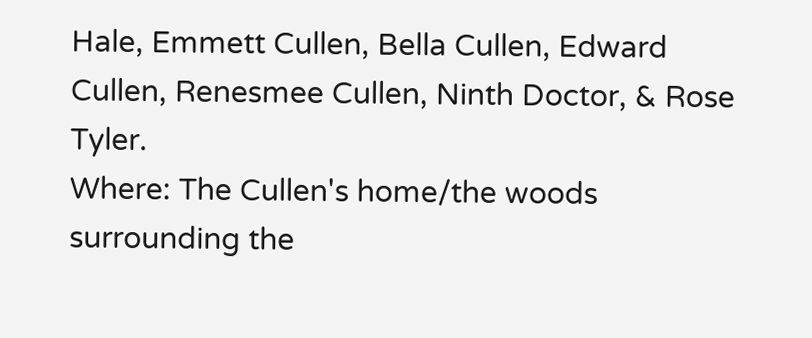Hale, Emmett Cullen, Bella Cullen, Edward Cullen, Renesmee Cullen, Ninth Doctor, & Rose Tyler.
Where: The Cullen's home/the woods surrounding the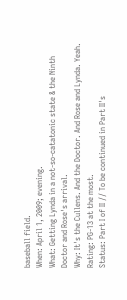baseball field.
When: April 1, 2009; evening.
What: Getting Lynda in a not-so-catatonic state & the Ninth Doctor and Rose's arrival.
Why: It's the Cullens. And the Doctor. And Rose and Lynda. Yeah.
Rating: PG-13 at the most.
Status: Part I of II // To be continued in Part II's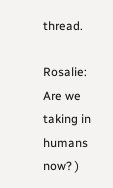thread.

Rosalie: Are we taking in humans now? )